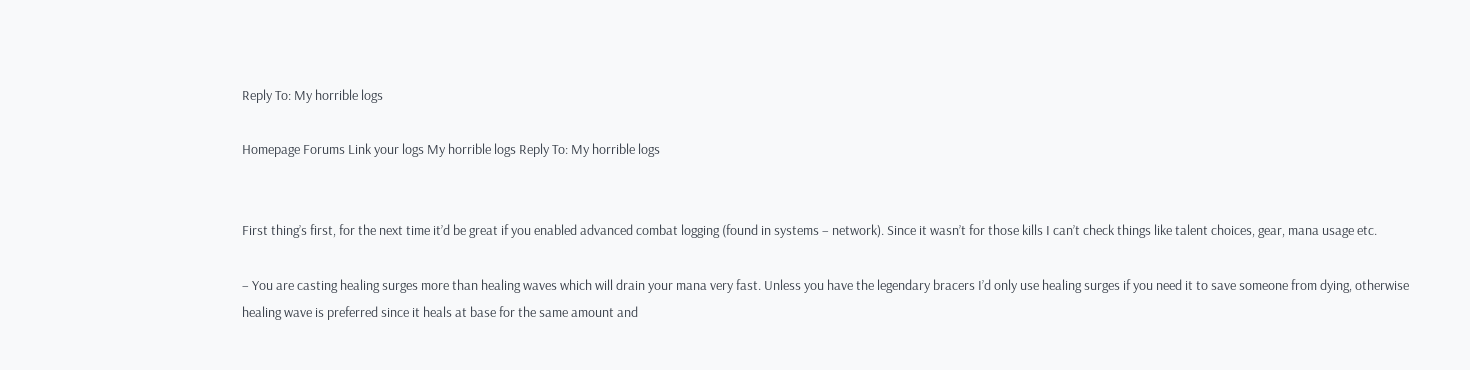Reply To: My horrible logs

Homepage Forums Link your logs My horrible logs Reply To: My horrible logs


First thing’s first, for the next time it’d be great if you enabled advanced combat logging (found in systems – network). Since it wasn’t for those kills I can’t check things like talent choices, gear, mana usage etc.

– You are casting healing surges more than healing waves which will drain your mana very fast. Unless you have the legendary bracers I’d only use healing surges if you need it to save someone from dying, otherwise healing wave is preferred since it heals at base for the same amount and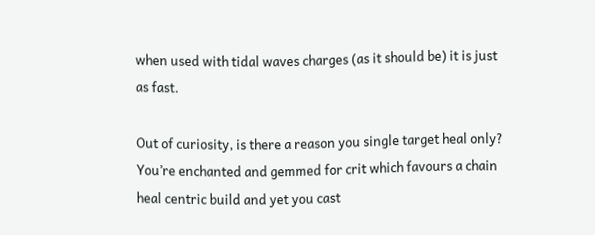when used with tidal waves charges (as it should be) it is just as fast.

Out of curiosity, is there a reason you single target heal only? You’re enchanted and gemmed for crit which favours a chain heal centric build and yet you cast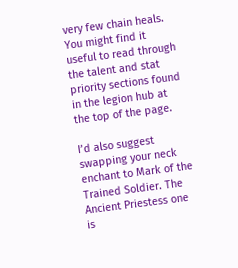very few chain heals. You might find it useful to read through the talent and stat priority sections found in the legion hub at the top of the page.

I’d also suggest swapping your neck enchant to Mark of the Trained Soldier. The Ancient Priestess one is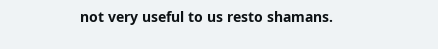not very useful to us resto shamans.